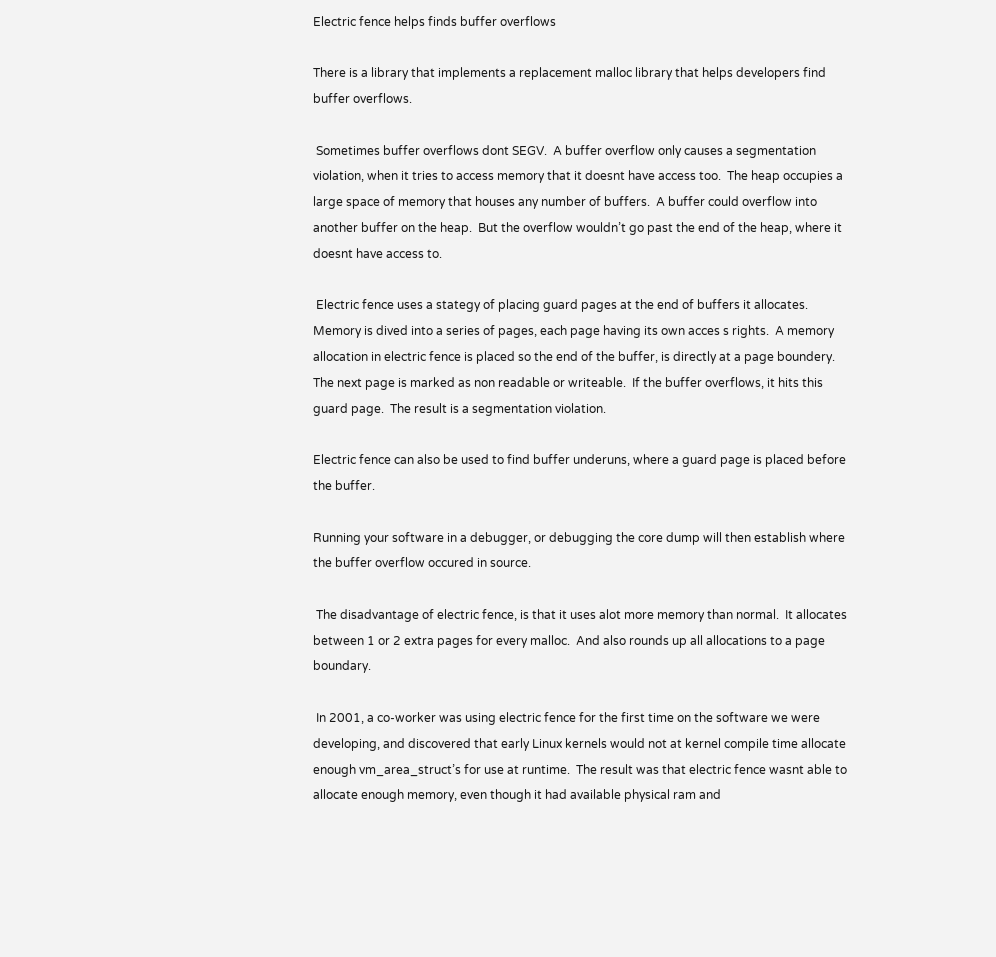Electric fence helps finds buffer overflows

There is a library that implements a replacement malloc library that helps developers find buffer overflows.

 Sometimes buffer overflows dont SEGV.  A buffer overflow only causes a segmentation violation, when it tries to access memory that it doesnt have access too.  The heap occupies a large space of memory that houses any number of buffers.  A buffer could overflow into another buffer on the heap.  But the overflow wouldn’t go past the end of the heap, where it doesnt have access to.

 Electric fence uses a stategy of placing guard pages at the end of buffers it allocates.  Memory is dived into a series of pages, each page having its own acces s rights.  A memory allocation in electric fence is placed so the end of the buffer, is directly at a page boundery.  The next page is marked as non readable or writeable.  If the buffer overflows, it hits this guard page.  The result is a segmentation violation.

Electric fence can also be used to find buffer underuns, where a guard page is placed before the buffer.

Running your software in a debugger, or debugging the core dump will then establish where the buffer overflow occured in source.

 The disadvantage of electric fence, is that it uses alot more memory than normal.  It allocates between 1 or 2 extra pages for every malloc.  And also rounds up all allocations to a page boundary.

 In 2001, a co-worker was using electric fence for the first time on the software we were developing, and discovered that early Linux kernels would not at kernel compile time allocate enough vm_area_struct’s for use at runtime.  The result was that electric fence wasnt able to allocate enough memory, even though it had available physical ram and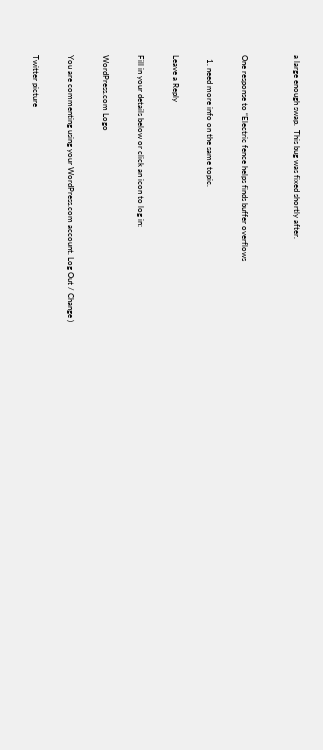a large enough swap.  This bug was fixed shortly after.


One response to “Electric fence helps finds buffer overflows

  1. need more info on the same topic.

Leave a Reply

Fill in your details below or click an icon to log in:

WordPress.com Logo

You are commenting using your WordPress.com account. Log Out / Change )

Twitter picture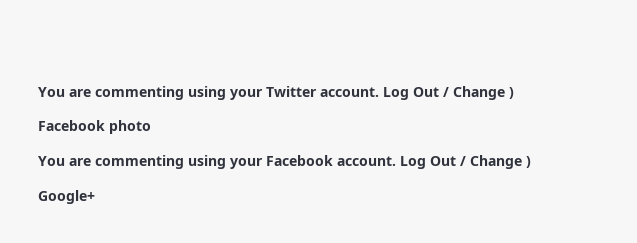You are commenting using your Twitter account. Log Out / Change )

Facebook photo

You are commenting using your Facebook account. Log Out / Change )

Google+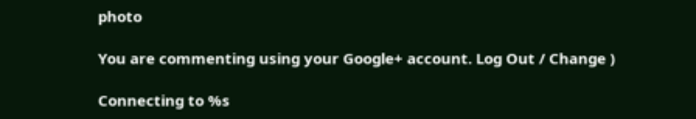photo

You are commenting using your Google+ account. Log Out / Change )

Connecting to %s